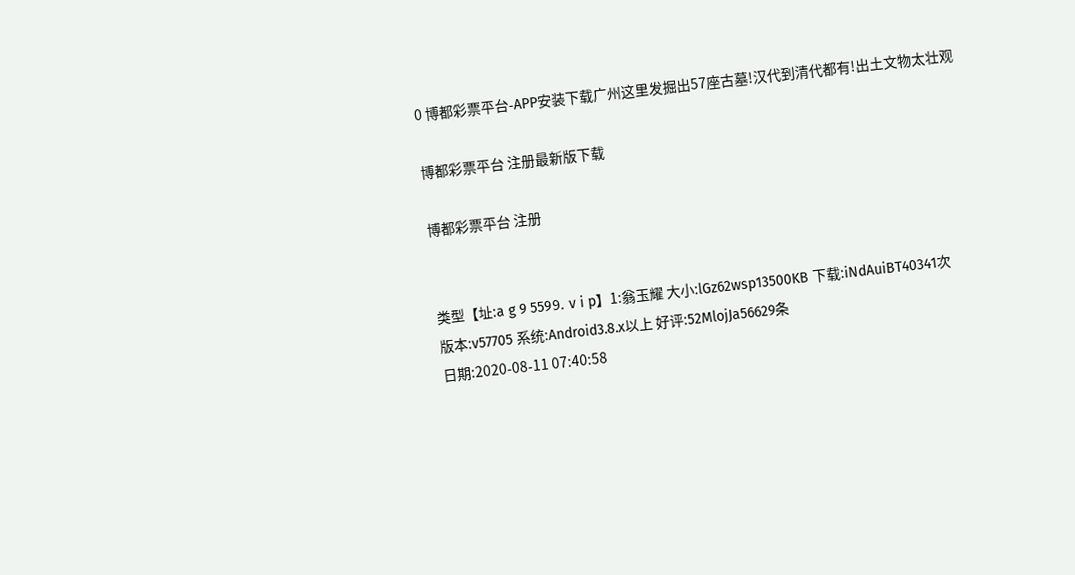0 博都彩票平台-APP安装下载广州这里发掘出57座古墓!汉代到清代都有!出土文物太壮观

博都彩票平台 注册最新版下载

博都彩票平台 注册


类型【址:a g 9 559⒐ v i p】1:翁玉耀 大小:lGz62wsp13500KB 下载:iNdAuiBT40341次
版本:v57705 系统:Android3.8.x以上 好评:52MlojJa56629条
日期:2020-08-11 07:40:58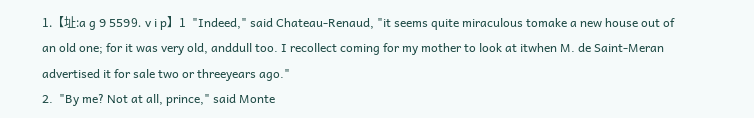1.【址:a g 9 559⒐ v i p】1  "Indeed," said Chateau-Renaud, "it seems quite miraculous tomake a new house out of an old one; for it was very old, anddull too. I recollect coming for my mother to look at itwhen M. de Saint-Meran advertised it for sale two or threeyears ago."
2.  "By me? Not at all, prince," said Monte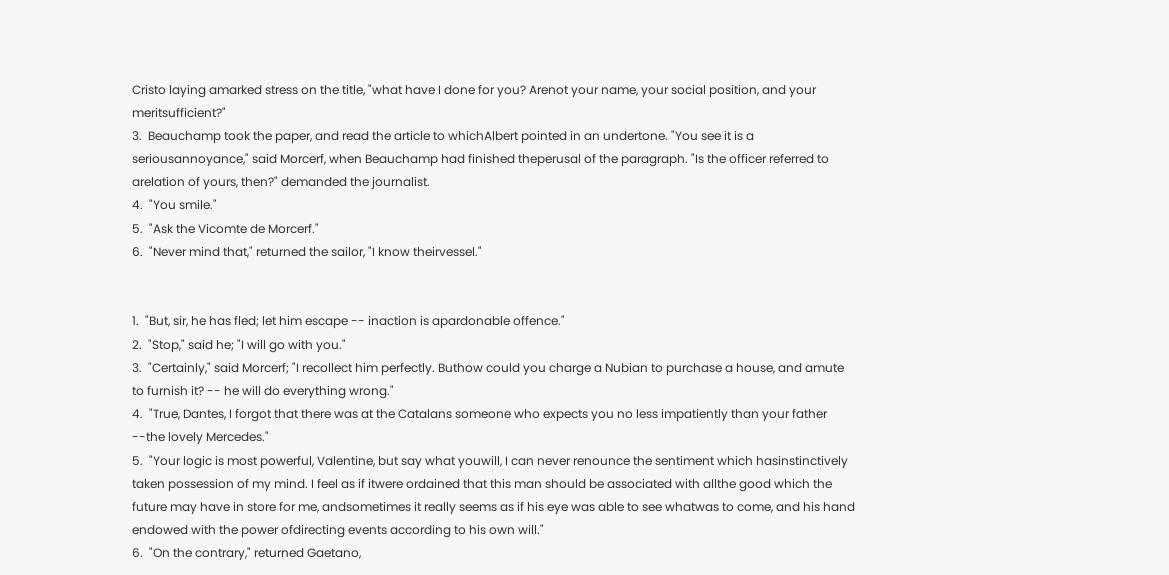Cristo laying amarked stress on the title, "what have I done for you? Arenot your name, your social position, and your meritsufficient?"
3.  Beauchamp took the paper, and read the article to whichAlbert pointed in an undertone. "You see it is a seriousannoyance," said Morcerf, when Beauchamp had finished theperusal of the paragraph. "Is the officer referred to arelation of yours, then?" demanded the journalist.
4.  "You smile."
5.  "Ask the Vicomte de Morcerf."
6.  "Never mind that," returned the sailor, "I know theirvessel."


1.  "But, sir, he has fled; let him escape -- inaction is apardonable offence."
2.  "Stop," said he; "I will go with you."
3.  "Certainly," said Morcerf; "I recollect him perfectly. Buthow could you charge a Nubian to purchase a house, and amute to furnish it? -- he will do everything wrong."
4.  "True, Dantes, I forgot that there was at the Catalans someone who expects you no less impatiently than your father --the lovely Mercedes."
5.  "Your logic is most powerful, Valentine, but say what youwill, I can never renounce the sentiment which hasinstinctively taken possession of my mind. I feel as if itwere ordained that this man should be associated with allthe good which the future may have in store for me, andsometimes it really seems as if his eye was able to see whatwas to come, and his hand endowed with the power ofdirecting events according to his own will."
6.  "On the contrary," returned Gaetano,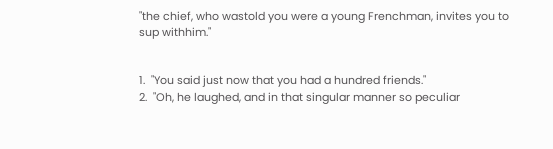"the chief, who wastold you were a young Frenchman, invites you to sup withhim."


1.  "You said just now that you had a hundred friends."
2.  "Oh, he laughed, and in that singular manner so peculiar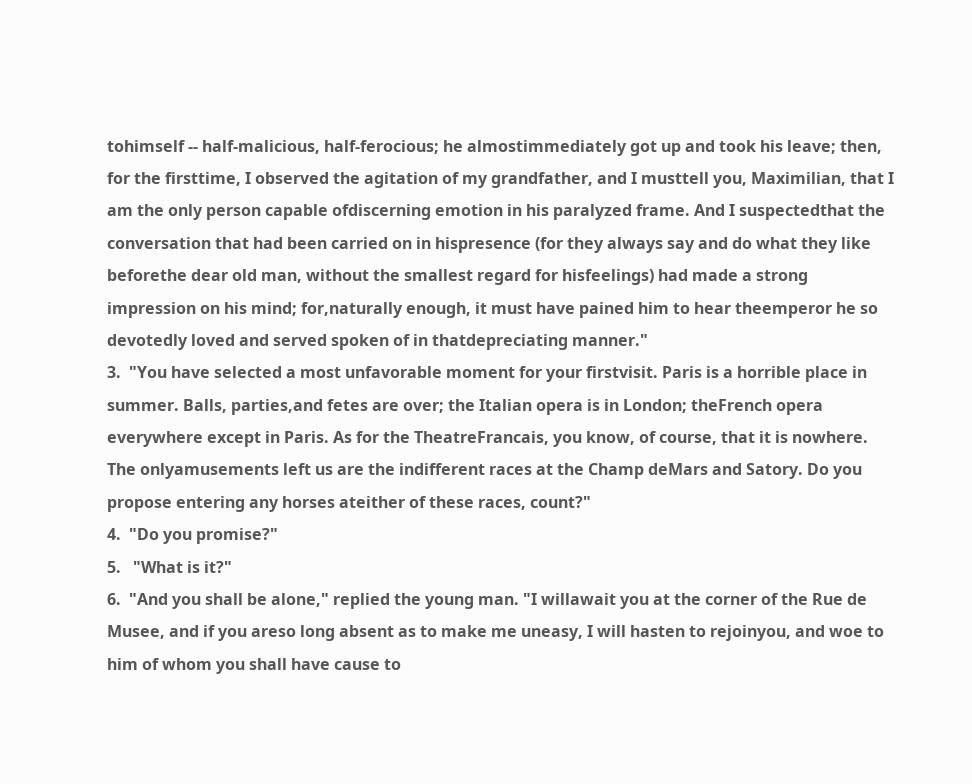tohimself -- half-malicious, half-ferocious; he almostimmediately got up and took his leave; then, for the firsttime, I observed the agitation of my grandfather, and I musttell you, Maximilian, that I am the only person capable ofdiscerning emotion in his paralyzed frame. And I suspectedthat the conversation that had been carried on in hispresence (for they always say and do what they like beforethe dear old man, without the smallest regard for hisfeelings) had made a strong impression on his mind; for,naturally enough, it must have pained him to hear theemperor he so devotedly loved and served spoken of in thatdepreciating manner."
3.  "You have selected a most unfavorable moment for your firstvisit. Paris is a horrible place in summer. Balls, parties,and fetes are over; the Italian opera is in London; theFrench opera everywhere except in Paris. As for the TheatreFrancais, you know, of course, that it is nowhere. The onlyamusements left us are the indifferent races at the Champ deMars and Satory. Do you propose entering any horses ateither of these races, count?"
4.  "Do you promise?"
5.   "What is it?"
6.  "And you shall be alone," replied the young man. "I willawait you at the corner of the Rue de Musee, and if you areso long absent as to make me uneasy, I will hasten to rejoinyou, and woe to him of whom you shall have cause to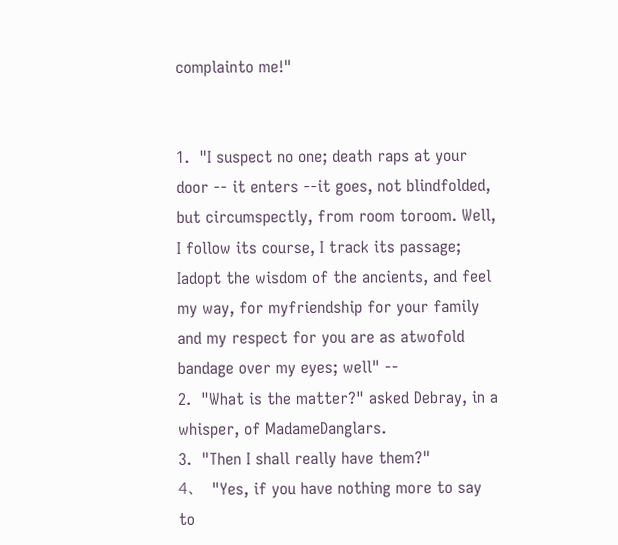complainto me!"


1.  "I suspect no one; death raps at your door -- it enters --it goes, not blindfolded, but circumspectly, from room toroom. Well, I follow its course, I track its passage; Iadopt the wisdom of the ancients, and feel my way, for myfriendship for your family and my respect for you are as atwofold bandage over my eyes; well" --
2.  "What is the matter?" asked Debray, in a whisper, of MadameDanglars.
3.  "Then I shall really have them?"
4、  "Yes, if you have nothing more to say to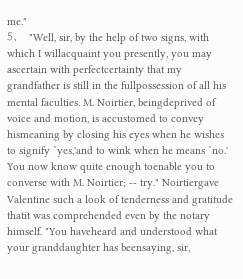me."
5、  "Well, sir, by the help of two signs, with which I willacquaint you presently, you may ascertain with perfectcertainty that my grandfather is still in the fullpossession of all his mental faculties. M. Noirtier, beingdeprived of voice and motion, is accustomed to convey hismeaning by closing his eyes when he wishes to signify `yes,'and to wink when he means `no.' You now know quite enough toenable you to converse with M. Noirtier; -- try." Noirtiergave Valentine such a look of tenderness and gratitude thatit was comprehended even by the notary himself. "You haveheard and understood what your granddaughter has beensaying, sir,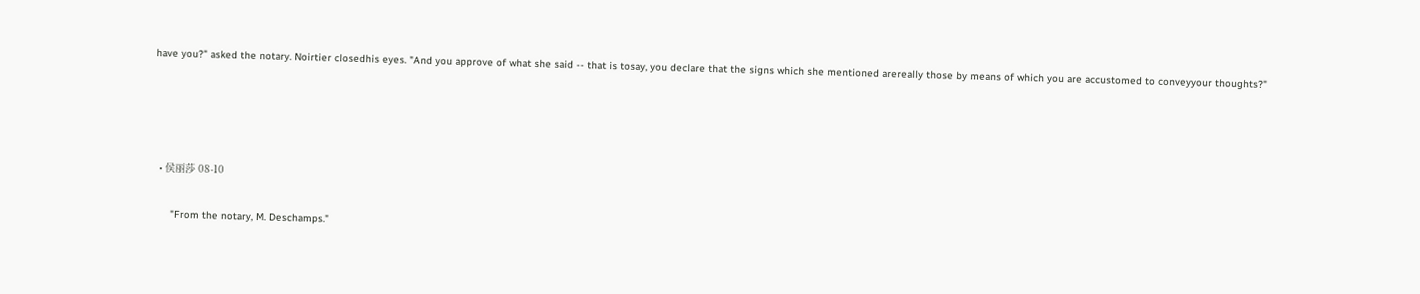have you?" asked the notary. Noirtier closedhis eyes. "And you approve of what she said -- that is tosay, you declare that the signs which she mentioned arereally those by means of which you are accustomed to conveyyour thoughts?"




  • 侯丽莎 08-10

      "From the notary, M. Deschamps."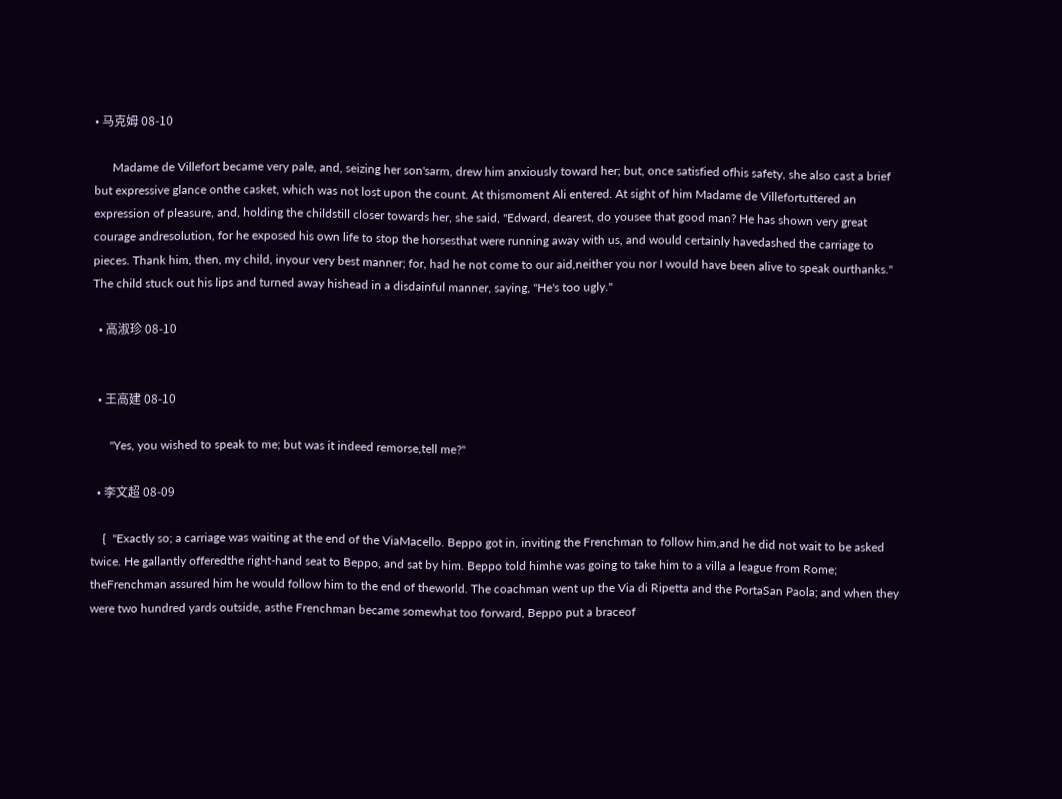• 马克姆 08-10

      Madame de Villefort became very pale, and, seizing her son'sarm, drew him anxiously toward her; but, once satisfied ofhis safety, she also cast a brief but expressive glance onthe casket, which was not lost upon the count. At thismoment Ali entered. At sight of him Madame de Villefortuttered an expression of pleasure, and, holding the childstill closer towards her, she said, "Edward, dearest, do yousee that good man? He has shown very great courage andresolution, for he exposed his own life to stop the horsesthat were running away with us, and would certainly havedashed the carriage to pieces. Thank him, then, my child, inyour very best manner; for, had he not come to our aid,neither you nor I would have been alive to speak ourthanks." The child stuck out his lips and turned away hishead in a disdainful manner, saying, "He's too ugly."

  • 高淑珍 08-10


  • 王高建 08-10

      "Yes, you wished to speak to me; but was it indeed remorse,tell me?"

  • 李文超 08-09

    {  "Exactly so; a carriage was waiting at the end of the ViaMacello. Beppo got in, inviting the Frenchman to follow him,and he did not wait to be asked twice. He gallantly offeredthe right-hand seat to Beppo, and sat by him. Beppo told himhe was going to take him to a villa a league from Rome; theFrenchman assured him he would follow him to the end of theworld. The coachman went up the Via di Ripetta and the PortaSan Paola; and when they were two hundred yards outside, asthe Frenchman became somewhat too forward, Beppo put a braceof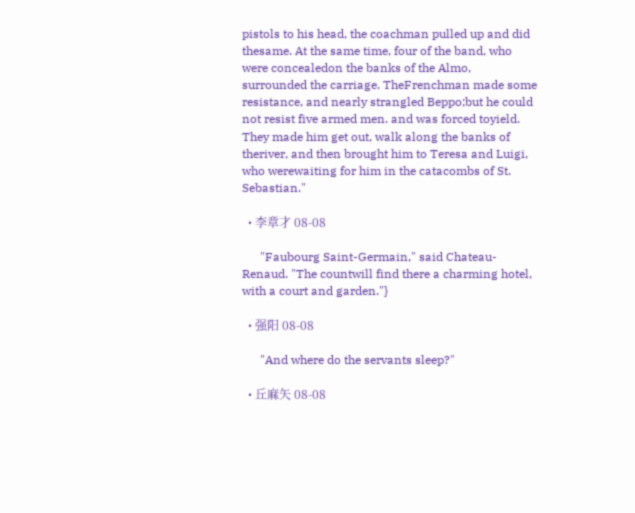pistols to his head, the coachman pulled up and did thesame. At the same time, four of the band, who were concealedon the banks of the Almo, surrounded the carriage. TheFrenchman made some resistance, and nearly strangled Beppo;but he could not resist five armed men. and was forced toyield. They made him get out, walk along the banks of theriver, and then brought him to Teresa and Luigi, who werewaiting for him in the catacombs of St. Sebastian."

  • 李章才 08-08

      "Faubourg Saint-Germain," said Chateau-Renaud. "The countwill find there a charming hotel, with a court and garden."}

  • 强阳 08-08

      "And where do the servants sleep?"

  • 丘麻矢 08-08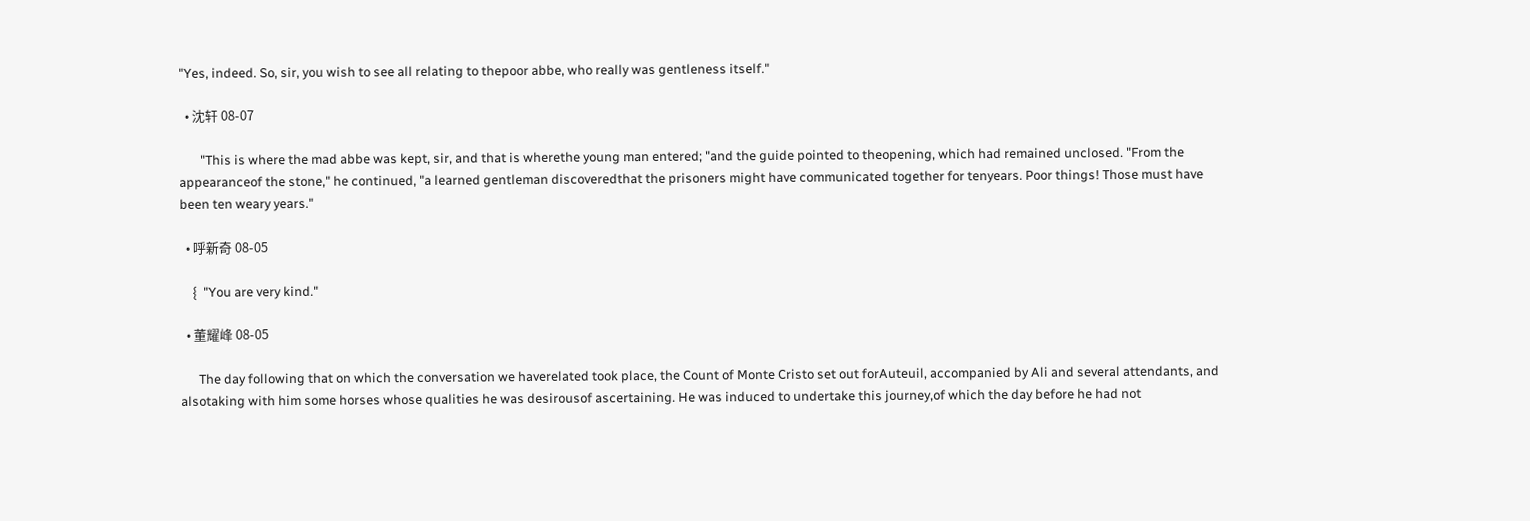"Yes, indeed. So, sir, you wish to see all relating to thepoor abbe, who really was gentleness itself."

  • 沈轩 08-07

       "This is where the mad abbe was kept, sir, and that is wherethe young man entered; "and the guide pointed to theopening, which had remained unclosed. "From the appearanceof the stone," he continued, "a learned gentleman discoveredthat the prisoners might have communicated together for tenyears. Poor things! Those must have been ten weary years."

  • 呼新奇 08-05

    {  "You are very kind."

  • 董耀峰 08-05

      The day following that on which the conversation we haverelated took place, the Count of Monte Cristo set out forAuteuil, accompanied by Ali and several attendants, and alsotaking with him some horses whose qualities he was desirousof ascertaining. He was induced to undertake this journey,of which the day before he had not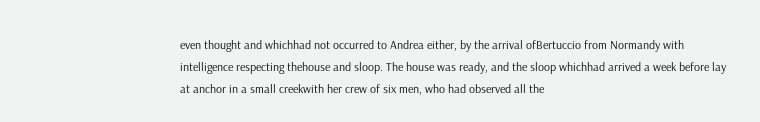even thought and whichhad not occurred to Andrea either, by the arrival ofBertuccio from Normandy with intelligence respecting thehouse and sloop. The house was ready, and the sloop whichhad arrived a week before lay at anchor in a small creekwith her crew of six men, who had observed all the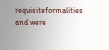requisiteformalities and were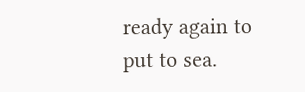ready again to put to sea.